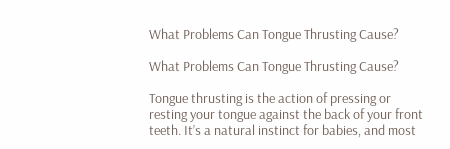What Problems Can Tongue Thrusting Cause?

What Problems Can Tongue Thrusting Cause?

Tongue thrusting is the action of pressing or resting your tongue against the back of your front teeth. It’s a natural instinct for babies, and most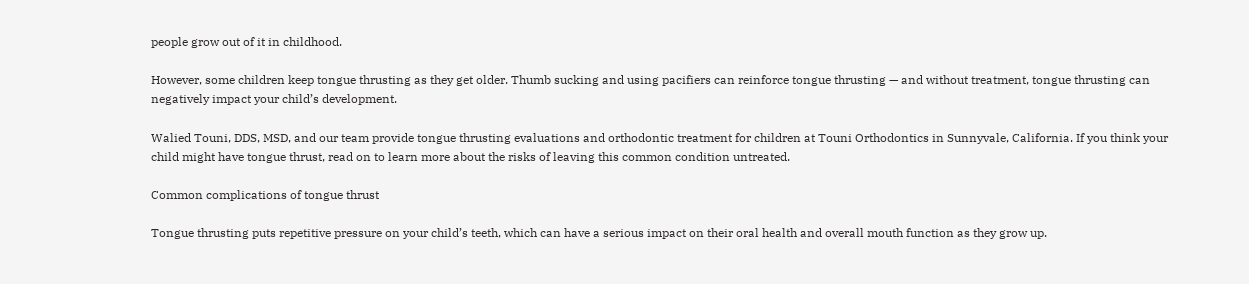people grow out of it in childhood.

However, some children keep tongue thrusting as they get older. Thumb sucking and using pacifiers can reinforce tongue thrusting — and without treatment, tongue thrusting can negatively impact your child’s development.

Walied Touni, DDS, MSD, and our team provide tongue thrusting evaluations and orthodontic treatment for children at Touni Orthodontics in Sunnyvale, California. If you think your child might have tongue thrust, read on to learn more about the risks of leaving this common condition untreated.

Common complications of tongue thrust

Tongue thrusting puts repetitive pressure on your child’s teeth, which can have a serious impact on their oral health and overall mouth function as they grow up.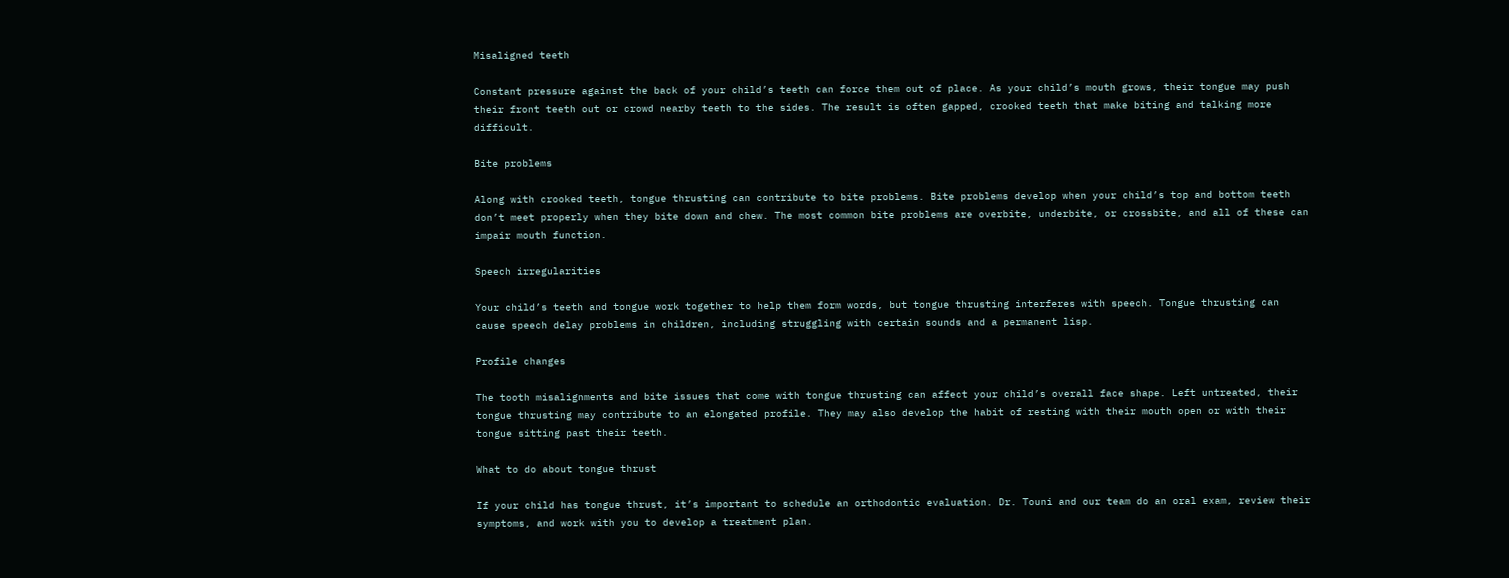Misaligned teeth

Constant pressure against the back of your child’s teeth can force them out of place. As your child’s mouth grows, their tongue may push their front teeth out or crowd nearby teeth to the sides. The result is often gapped, crooked teeth that make biting and talking more difficult.

Bite problems

Along with crooked teeth, tongue thrusting can contribute to bite problems. Bite problems develop when your child’s top and bottom teeth don’t meet properly when they bite down and chew. The most common bite problems are overbite, underbite, or crossbite, and all of these can impair mouth function.

Speech irregularities

Your child’s teeth and tongue work together to help them form words, but tongue thrusting interferes with speech. Tongue thrusting can cause speech delay problems in children, including struggling with certain sounds and a permanent lisp.

Profile changes

The tooth misalignments and bite issues that come with tongue thrusting can affect your child’s overall face shape. Left untreated, their tongue thrusting may contribute to an elongated profile. They may also develop the habit of resting with their mouth open or with their tongue sitting past their teeth.

What to do about tongue thrust

If your child has tongue thrust, it’s important to schedule an orthodontic evaluation. Dr. Touni and our team do an oral exam, review their symptoms, and work with you to develop a treatment plan.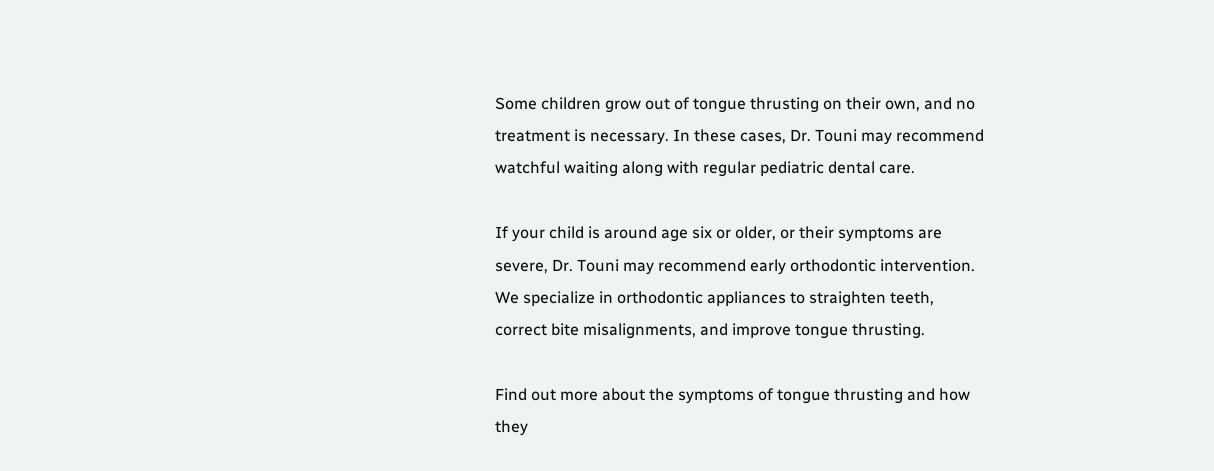Some children grow out of tongue thrusting on their own, and no treatment is necessary. In these cases, Dr. Touni may recommend watchful waiting along with regular pediatric dental care.

If your child is around age six or older, or their symptoms are severe, Dr. Touni may recommend early orthodontic intervention. We specialize in orthodontic appliances to straighten teeth, correct bite misalignments, and improve tongue thrusting.

Find out more about the symptoms of tongue thrusting and how they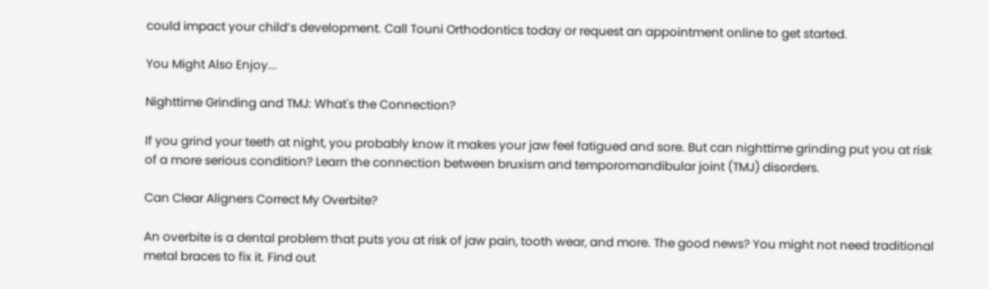could impact your child’s development. Call Touni Orthodontics today or request an appointment online to get started.

You Might Also Enjoy...

Nighttime Grinding and TMJ: What's the Connection?

If you grind your teeth at night, you probably know it makes your jaw feel fatigued and sore. But can nighttime grinding put you at risk of a more serious condition? Learn the connection between bruxism and temporomandibular joint (TMJ) disorders.

Can Clear Aligners Correct My Overbite?

An overbite is a dental problem that puts you at risk of jaw pain, tooth wear, and more. The good news? You might not need traditional metal braces to fix it. Find out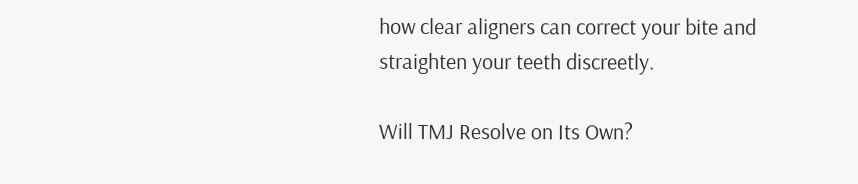how clear aligners can correct your bite and straighten your teeth discreetly.

Will TMJ Resolve on Its Own?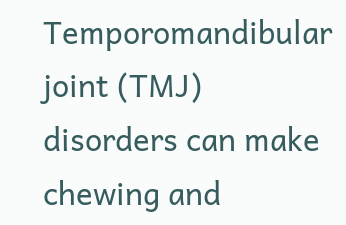Temporomandibular joint (TMJ) disorders can make chewing and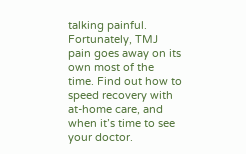talking painful. Fortunately, TMJ pain goes away on its own most of the time. Find out how to speed recovery with at-home care, and when it’s time to see your doctor.